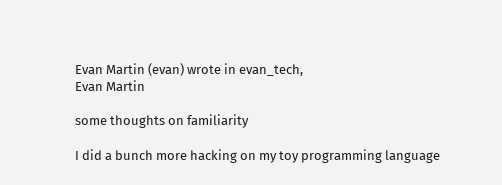Evan Martin (evan) wrote in evan_tech,
Evan Martin

some thoughts on familiarity

I did a bunch more hacking on my toy programming language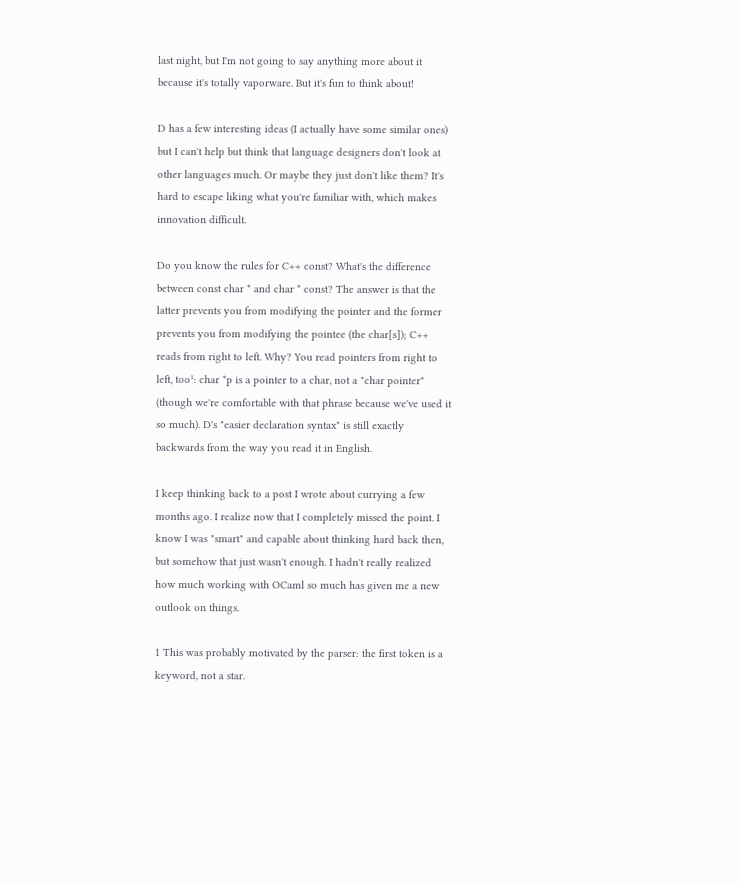last night, but I'm not going to say anything more about it because it's totally vaporware. But it's fun to think about!

D has a few interesting ideas (I actually have some similar ones) but I can't help but think that language designers don't look at other languages much. Or maybe they just don't like them? It's hard to escape liking what you're familiar with, which makes innovation difficult.

Do you know the rules for C++ const? What's the difference between const char * and char * const? The answer is that the latter prevents you from modifying the pointer and the former prevents you from modifying the pointee (the char[s]); C++ reads from right to left. Why? You read pointers from right to left, too¹: char *p is a pointer to a char, not a "char pointer" (though we're comfortable with that phrase because we've used it so much). D's "easier declaration syntax" is still exactly backwards from the way you read it in English.

I keep thinking back to a post I wrote about currying a few months ago. I realize now that I completely missed the point. I know I was "smart" and capable about thinking hard back then, but somehow that just wasn't enough. I hadn't really realized how much working with OCaml so much has given me a new outlook on things.

1 This was probably motivated by the parser: the first token is a keyword, not a star.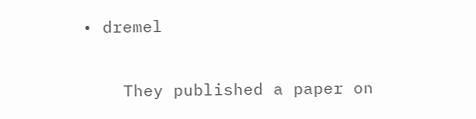• dremel

    They published a paper on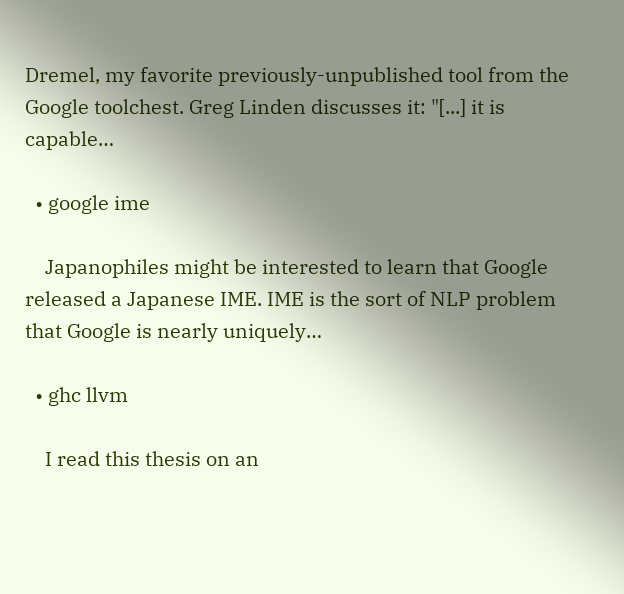Dremel, my favorite previously-unpublished tool from the Google toolchest. Greg Linden discusses it: "[...] it is capable…

  • google ime

    Japanophiles might be interested to learn that Google released a Japanese IME. IME is the sort of NLP problem that Google is nearly uniquely…

  • ghc llvm

    I read this thesis on an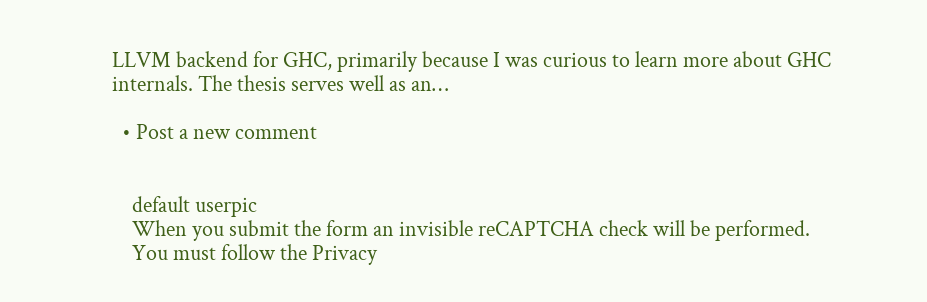LLVM backend for GHC, primarily because I was curious to learn more about GHC internals. The thesis serves well as an…

  • Post a new comment


    default userpic
    When you submit the form an invisible reCAPTCHA check will be performed.
    You must follow the Privacy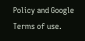Policy and Google Terms of use.